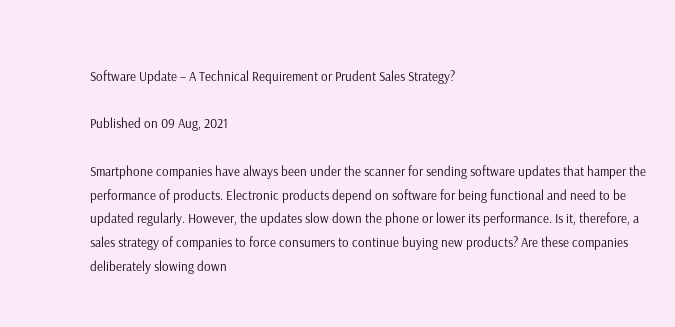Software Update – A Technical Requirement or Prudent Sales Strategy?

Published on 09 Aug, 2021

Smartphone companies have always been under the scanner for sending software updates that hamper the performance of products. Electronic products depend on software for being functional and need to be updated regularly. However, the updates slow down the phone or lower its performance. Is it, therefore, a sales strategy of companies to force consumers to continue buying new products? Are these companies deliberately slowing down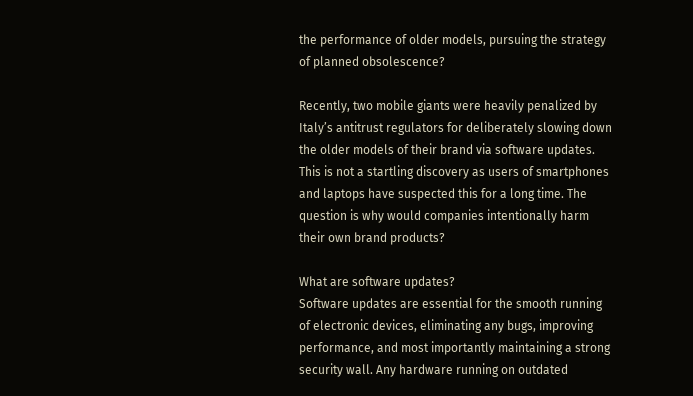the performance of older models, pursuing the strategy of planned obsolescence?

Recently, two mobile giants were heavily penalized by Italy’s antitrust regulators for deliberately slowing down the older models of their brand via software updates. This is not a startling discovery as users of smartphones and laptops have suspected this for a long time. The question is why would companies intentionally harm their own brand products?

What are software updates?
Software updates are essential for the smooth running of electronic devices, eliminating any bugs, improving performance, and most importantly maintaining a strong security wall. Any hardware running on outdated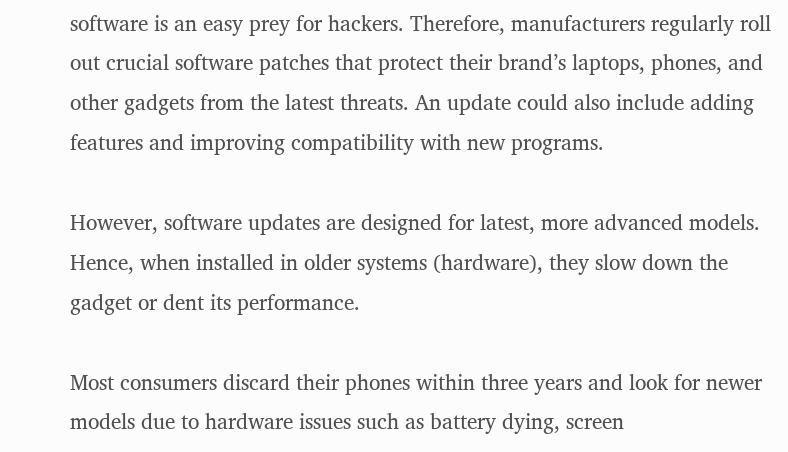software is an easy prey for hackers. Therefore, manufacturers regularly roll out crucial software patches that protect their brand’s laptops, phones, and other gadgets from the latest threats. An update could also include adding features and improving compatibility with new programs.

However, software updates are designed for latest, more advanced models. Hence, when installed in older systems (hardware), they slow down the gadget or dent its performance.

Most consumers discard their phones within three years and look for newer models due to hardware issues such as battery dying, screen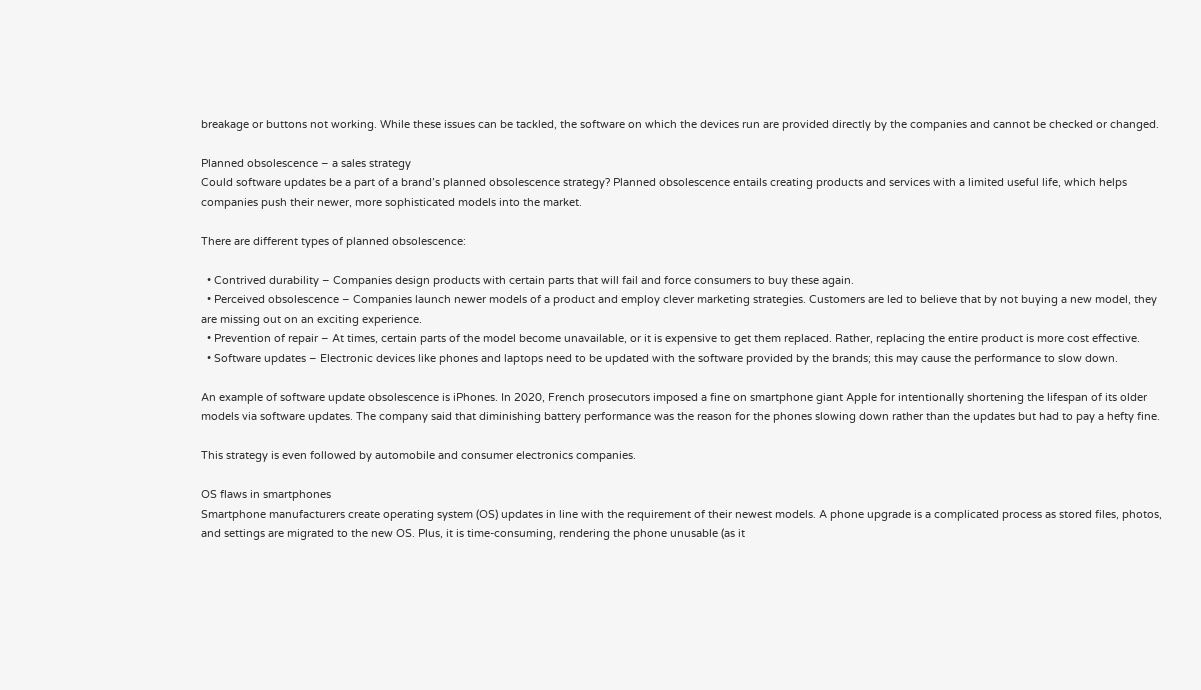breakage or buttons not working. While these issues can be tackled, the software on which the devices run are provided directly by the companies and cannot be checked or changed.

Planned obsolescence – a sales strategy
Could software updates be a part of a brand’s planned obsolescence strategy? Planned obsolescence entails creating products and services with a limited useful life, which helps companies push their newer, more sophisticated models into the market.

There are different types of planned obsolescence:

  • Contrived durability – Companies design products with certain parts that will fail and force consumers to buy these again.
  • Perceived obsolescence – Companies launch newer models of a product and employ clever marketing strategies. Customers are led to believe that by not buying a new model, they are missing out on an exciting experience.
  • Prevention of repair – At times, certain parts of the model become unavailable, or it is expensive to get them replaced. Rather, replacing the entire product is more cost effective.
  • Software updates – Electronic devices like phones and laptops need to be updated with the software provided by the brands; this may cause the performance to slow down.

An example of software update obsolescence is iPhones. In 2020, French prosecutors imposed a fine on smartphone giant Apple for intentionally shortening the lifespan of its older models via software updates. The company said that diminishing battery performance was the reason for the phones slowing down rather than the updates but had to pay a hefty fine.

This strategy is even followed by automobile and consumer electronics companies.

OS flaws in smartphones
Smartphone manufacturers create operating system (OS) updates in line with the requirement of their newest models. A phone upgrade is a complicated process as stored files, photos, and settings are migrated to the new OS. Plus, it is time-consuming, rendering the phone unusable (as it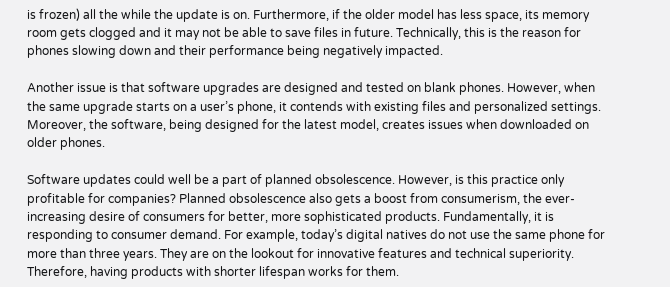is frozen) all the while the update is on. Furthermore, if the older model has less space, its memory room gets clogged and it may not be able to save files in future. Technically, this is the reason for phones slowing down and their performance being negatively impacted.

Another issue is that software upgrades are designed and tested on blank phones. However, when the same upgrade starts on a user’s phone, it contends with existing files and personalized settings. Moreover, the software, being designed for the latest model, creates issues when downloaded on older phones.

Software updates could well be a part of planned obsolescence. However, is this practice only profitable for companies? Planned obsolescence also gets a boost from consumerism, the ever-increasing desire of consumers for better, more sophisticated products. Fundamentally, it is responding to consumer demand. For example, today’s digital natives do not use the same phone for more than three years. They are on the lookout for innovative features and technical superiority. Therefore, having products with shorter lifespan works for them.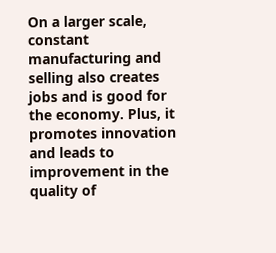On a larger scale, constant manufacturing and selling also creates jobs and is good for the economy. Plus, it promotes innovation and leads to improvement in the quality of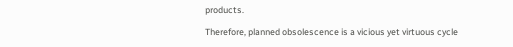products.

Therefore, planned obsolescence is a vicious yet virtuous cycle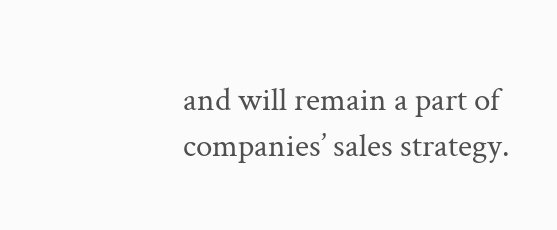and will remain a part of companies’ sales strategy.